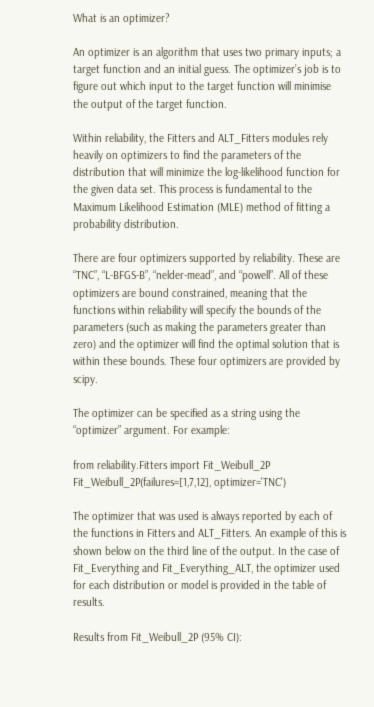What is an optimizer?

An optimizer is an algorithm that uses two primary inputs; a target function and an initial guess. The optimizer’s job is to figure out which input to the target function will minimise the output of the target function.

Within reliability, the Fitters and ALT_Fitters modules rely heavily on optimizers to find the parameters of the distribution that will minimize the log-likelihood function for the given data set. This process is fundamental to the Maximum Likelihood Estimation (MLE) method of fitting a probability distribution.

There are four optimizers supported by reliability. These are “TNC”, “L-BFGS-B”, “nelder-mead”, and “powell”. All of these optimizers are bound constrained, meaning that the functions within reliability will specify the bounds of the parameters (such as making the parameters greater than zero) and the optimizer will find the optimal solution that is within these bounds. These four optimizers are provided by scipy.

The optimizer can be specified as a string using the “optimizer” argument. For example:

from reliability.Fitters import Fit_Weibull_2P
Fit_Weibull_2P(failures=[1,7,12], optimizer='TNC')

The optimizer that was used is always reported by each of the functions in Fitters and ALT_Fitters. An example of this is shown below on the third line of the output. In the case of Fit_Everything and Fit_Everything_ALT, the optimizer used for each distribution or model is provided in the table of results.

Results from Fit_Weibull_2P (95% CI):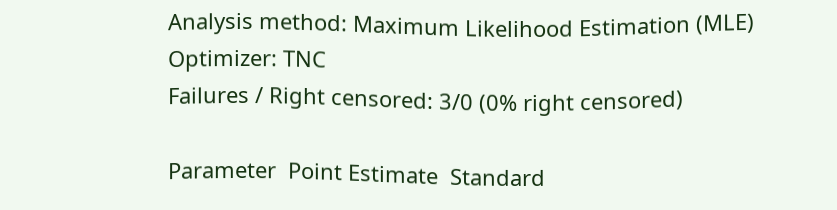Analysis method: Maximum Likelihood Estimation (MLE)
Optimizer: TNC
Failures / Right censored: 3/0 (0% right censored)

Parameter  Point Estimate  Standard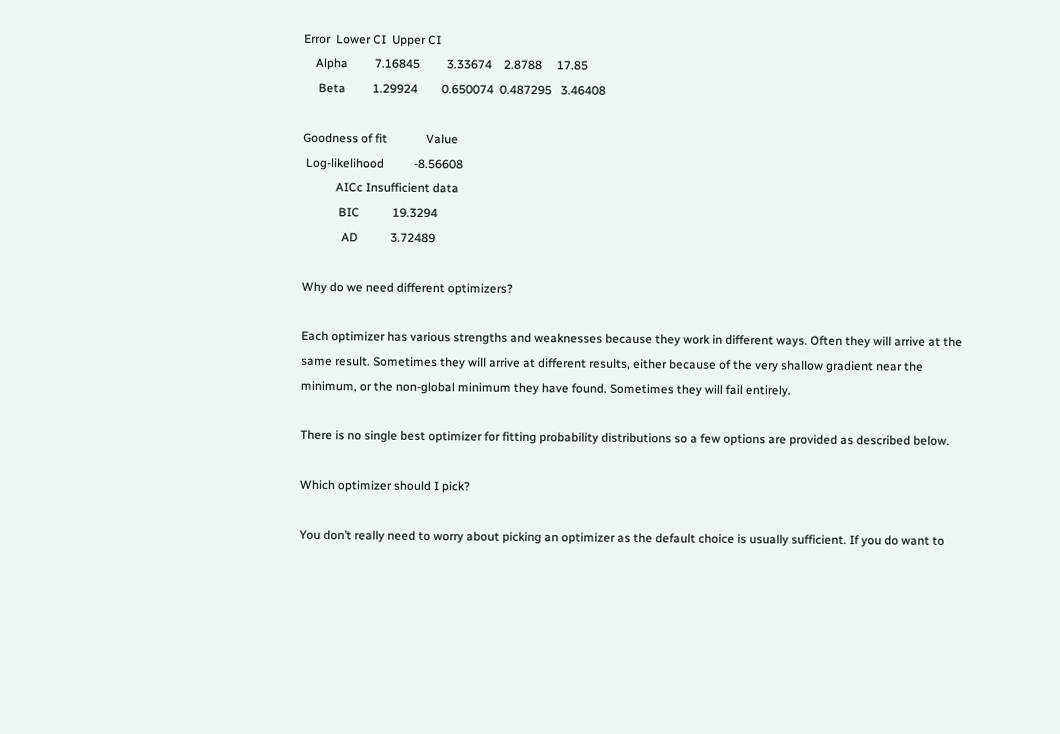Error  Lower CI  Upper CI
    Alpha         7.16845         3.33674    2.8788     17.85
     Beta         1.29924        0.650074  0.487295   3.46408

Goodness of fit             Value
 Log-likelihood          -8.56608
           AICc Insufficient data
            BIC           19.3294
             AD           3.72489

Why do we need different optimizers?

Each optimizer has various strengths and weaknesses because they work in different ways. Often they will arrive at the same result. Sometimes they will arrive at different results, either because of the very shallow gradient near the minimum, or the non-global minimum they have found. Sometimes they will fail entirely.

There is no single best optimizer for fitting probability distributions so a few options are provided as described below.

Which optimizer should I pick?

You don’t really need to worry about picking an optimizer as the default choice is usually sufficient. If you do want to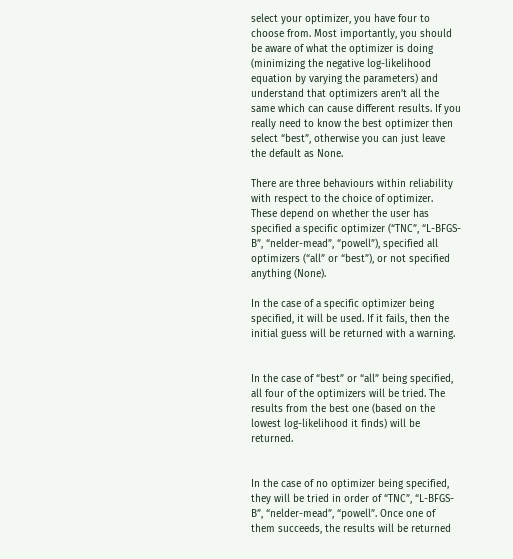select your optimizer, you have four to choose from. Most importantly, you should be aware of what the optimizer is doing (minimizing the negative log-likelihood equation by varying the parameters) and understand that optimizers aren’t all the same which can cause different results. If you really need to know the best optimizer then select “best”, otherwise you can just leave the default as None.

There are three behaviours within reliability with respect to the choice of optimizer. These depend on whether the user has specified a specific optimizer (“TNC”, “L-BFGS-B”, “nelder-mead”, “powell”), specified all optimizers (“all” or “best”), or not specified anything (None).

In the case of a specific optimizer being specified, it will be used. If it fails, then the initial guess will be returned with a warning.


In the case of “best” or “all” being specified, all four of the optimizers will be tried. The results from the best one (based on the lowest log-likelihood it finds) will be returned.


In the case of no optimizer being specified, they will be tried in order of “TNC”, “L-BFGS-B”, “nelder-mead”, “powell”. Once one of them succeeds, the results will be returned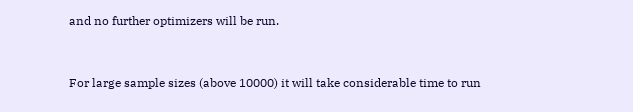and no further optimizers will be run.



For large sample sizes (above 10000) it will take considerable time to run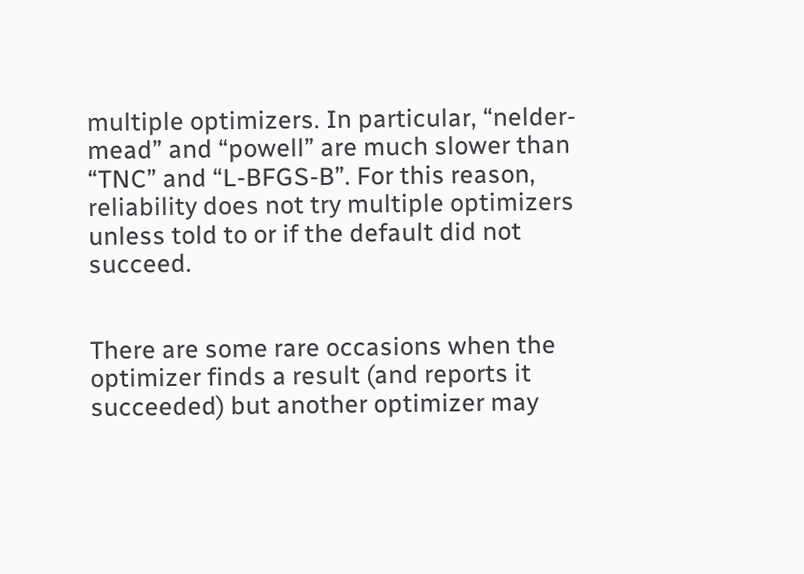multiple optimizers. In particular, “nelder-mead” and “powell” are much slower than “TNC” and “L-BFGS-B”. For this reason, reliability does not try multiple optimizers unless told to or if the default did not succeed.


There are some rare occasions when the optimizer finds a result (and reports it succeeded) but another optimizer may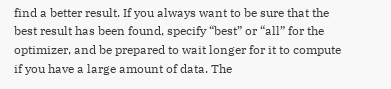find a better result. If you always want to be sure that the best result has been found, specify “best” or “all” for the optimizer, and be prepared to wait longer for it to compute if you have a large amount of data. The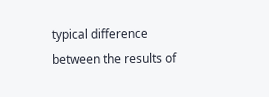typical difference between the results of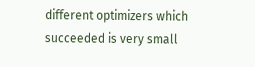different optimizers which succeeded is very small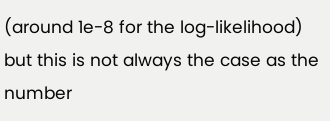(around 1e-8 for the log-likelihood) but this is not always the case as the number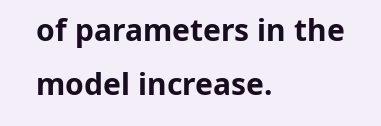of parameters in the model increase.